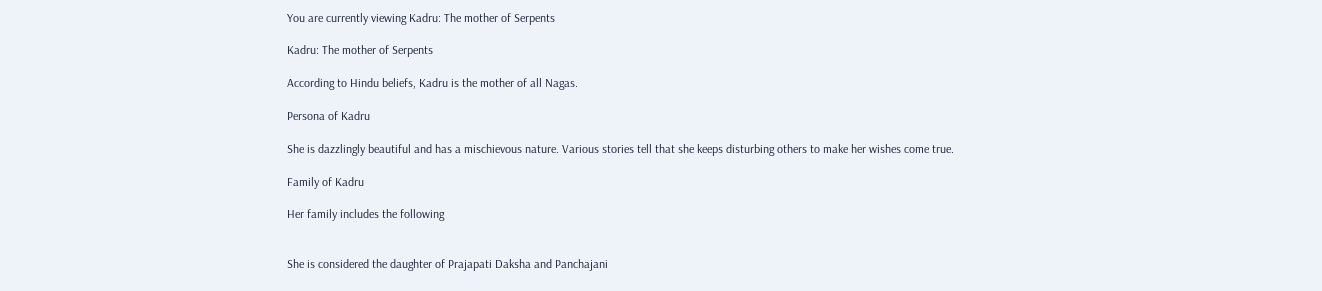You are currently viewing Kadru: The mother of Serpents

Kadru: The mother of Serpents

According to Hindu beliefs, Kadru is the mother of all Nagas.

Persona of Kadru

She is dazzlingly beautiful and has a mischievous nature. Various stories tell that she keeps disturbing others to make her wishes come true.

Family of Kadru

Her family includes the following


She is considered the daughter of Prajapati Daksha and Panchajani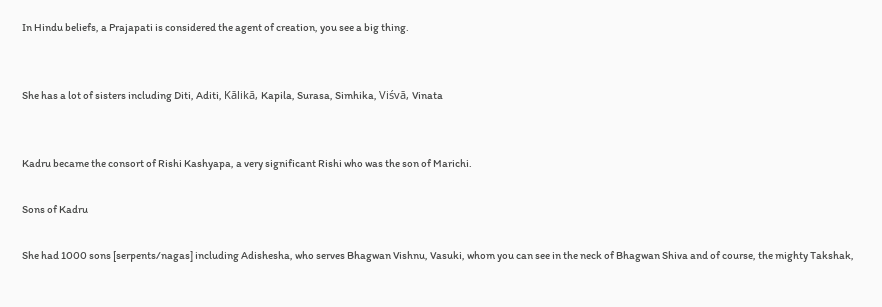In Hindu beliefs, a Prajapati is considered the agent of creation, you see a big thing.


She has a lot of sisters including Diti, Aditi, Kālikā, Kapila, Surasa, Simhika, Viśvā, Vinata


Kadru became the consort of Rishi Kashyapa, a very significant Rishi who was the son of Marichi.

Sons of Kadru

She had 1000 sons [serpents/nagas] including Adishesha, who serves Bhagwan Vishnu, Vasuki, whom you can see in the neck of Bhagwan Shiva and of course, the mighty Takshak,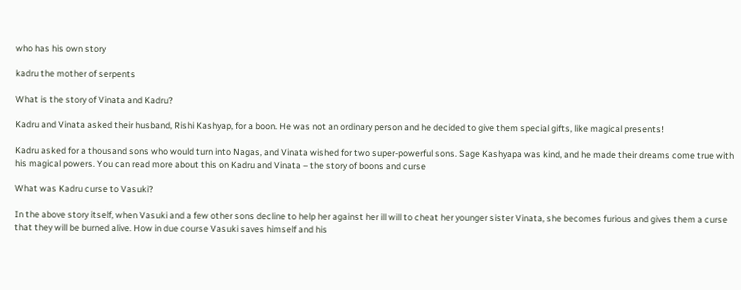who has his own story

kadru the mother of serpents

What is the story of Vinata and Kadru?

Kadru and Vinata asked their husband, Rishi Kashyap, for a boon. He was not an ordinary person and he decided to give them special gifts, like magical presents!

Kadru asked for a thousand sons who would turn into Nagas, and Vinata wished for two super-powerful sons. Sage Kashyapa was kind, and he made their dreams come true with his magical powers. You can read more about this on Kadru and Vinata – the story of boons and curse

What was Kadru curse to Vasuki?

In the above story itself, when Vasuki and a few other sons decline to help her against her ill will to cheat her younger sister Vinata, she becomes furious and gives them a curse that they will be burned alive. How in due course Vasuki saves himself and his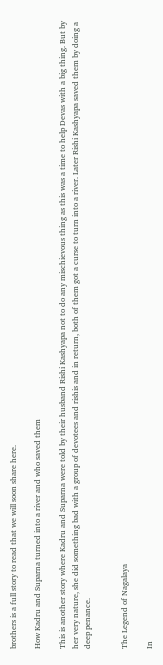brothers is a full story to read that we will soon share here.

How Kadru and Suparna turned into a river and who saved them

This is another story where Kadru and Suparna were told by their husband Rishi Kashyapa not to do any mischievous thing as this was a time to help Devas with a big thing. But by her very nature, she did something bad with a group of devotees and rishis and in return, both of them got a curse to turn into a river. Later Rishi Kashyapa saved them by doing a deep penance.


The Legend of Nagalaya

In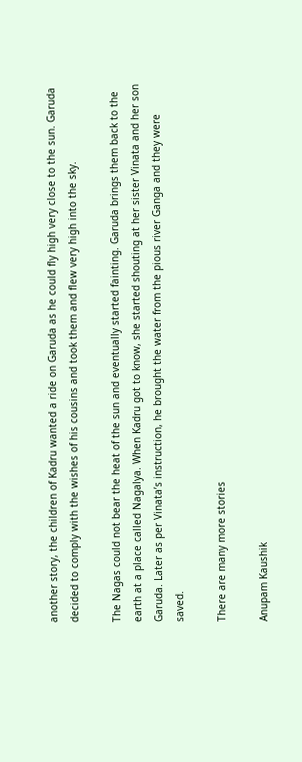another story, the children of Kadru wanted a ride on Garuda as he could fly high very close to the sun. Garuda decided to comply with the wishes of his cousins and took them and flew very high into the sky.

The Nagas could not bear the heat of the sun and eventually started fainting. Garuda brings them back to the earth at a place called Nagalya. When Kadru got to know, she started shouting at her sister Vinata and her son Garuda. Later as per Vinata’s instruction, he brought the water from the pious river Ganga and they were saved.

There are many more stories

Anupam Kaushik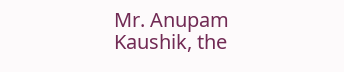Mr. Anupam Kaushik, the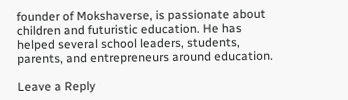founder of Mokshaverse, is passionate about children and futuristic education. He has helped several school leaders, students, parents, and entrepreneurs around education.

Leave a Reply